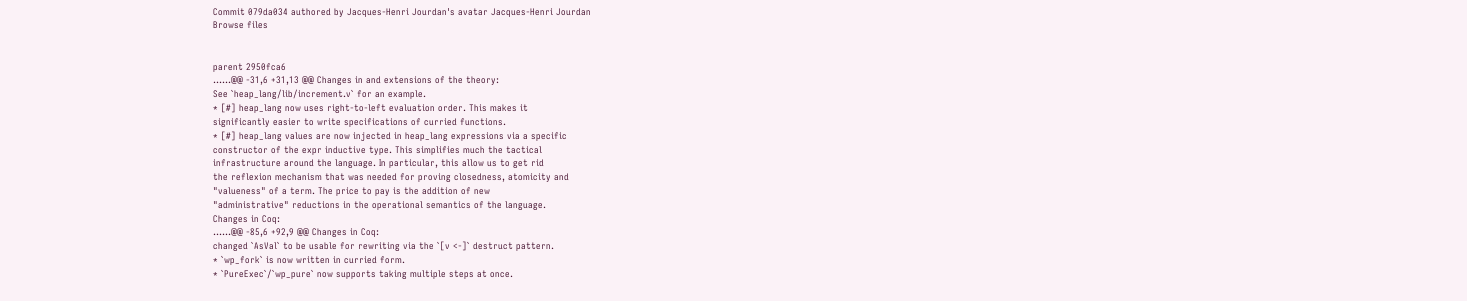Commit 079da034 authored by Jacques-Henri Jourdan's avatar Jacques-Henri Jourdan
Browse files


parent 2950fca6
......@@ -31,6 +31,13 @@ Changes in and extensions of the theory:
See `heap_lang/lib/increment.v` for an example.
* [#] heap_lang now uses right-to-left evaluation order. This makes it
significantly easier to write specifications of curried functions.
* [#] heap_lang values are now injected in heap_lang expressions via a specific
constructor of the expr inductive type. This simplifies much the tactical
infrastructure around the language. In particular, this allow us to get rid
the reflexion mechanism that was needed for proving closedness, atomicity and
"valueness" of a term. The price to pay is the addition of new
"administrative" reductions in the operational semantics of the language.
Changes in Coq:
......@@ -85,6 +92,9 @@ Changes in Coq:
changed `AsVal` to be usable for rewriting via the `[v <-]` destruct pattern.
* `wp_fork` is now written in curried form.
* `PureExec`/`wp_pure` now supports taking multiple steps at once.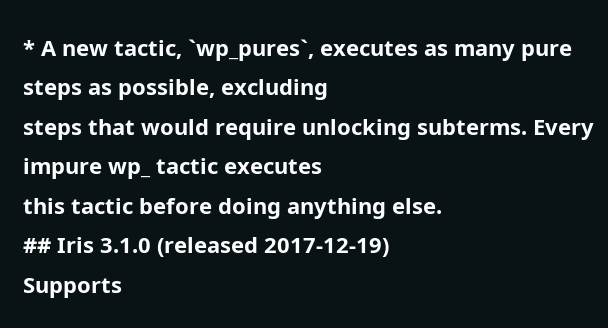* A new tactic, `wp_pures`, executes as many pure steps as possible, excluding
steps that would require unlocking subterms. Every impure wp_ tactic executes
this tactic before doing anything else.
## Iris 3.1.0 (released 2017-12-19)
Supports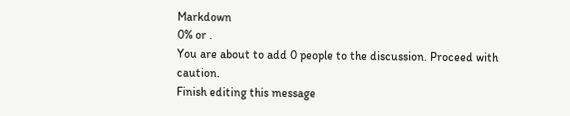Markdown
0% or .
You are about to add 0 people to the discussion. Proceed with caution.
Finish editing this message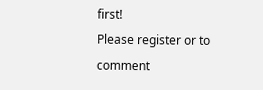first!
Please register or to comment